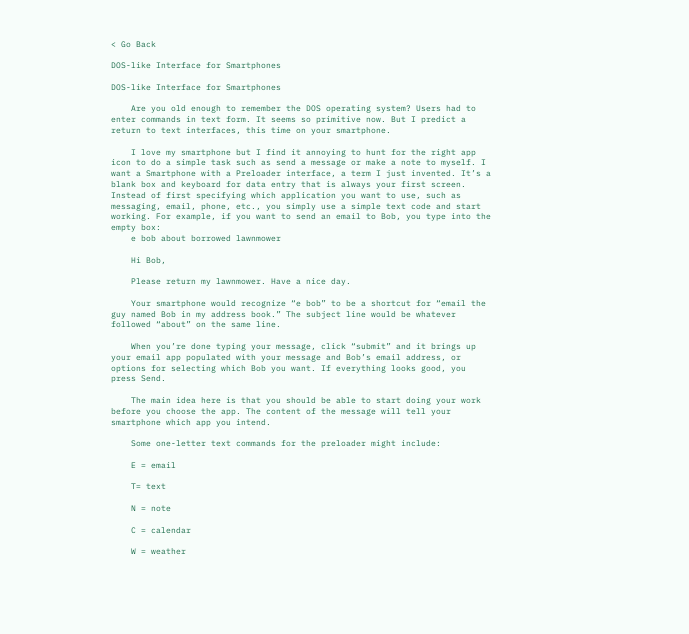< Go Back

DOS-like Interface for Smartphones

DOS-like Interface for Smartphones

    Are you old enough to remember the DOS operating system? Users had to enter commands in text form. It seems so primitive now. But I predict a return to text interfaces, this time on your smartphone.

    I love my smartphone but I find it annoying to hunt for the right app icon to do a simple task such as send a message or make a note to myself. I want a Smartphone with a Preloader interface, a term I just invented. It’s a blank box and keyboard for data entry that is always your first screen. Instead of first specifying which application you want to use, such as messaging, email, phone, etc., you simply use a simple text code and start working. For example, if you want to send an email to Bob, you type into the empty box:
    e bob about borrowed lawnmower

    Hi Bob,

    Please return my lawnmower. Have a nice day.

    Your smartphone would recognize “e bob” to be a shortcut for “email the guy named Bob in my address book.” The subject line would be whatever followed “about” on the same line.

    When you’re done typing your message, click “submit” and it brings up your email app populated with your message and Bob’s email address, or options for selecting which Bob you want. If everything looks good, you press Send.

    The main idea here is that you should be able to start doing your work before you choose the app. The content of the message will tell your smartphone which app you intend.

    Some one-letter text commands for the preloader might include:

    E = email

    T= text

    N = note

    C = calendar

    W = weather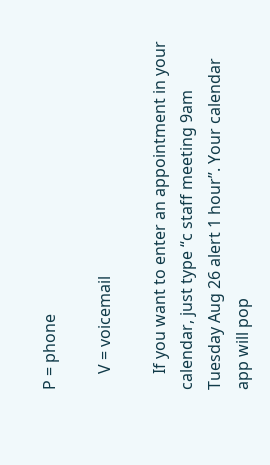P = phone

    V = voicemail

    If you want to enter an appointment in your calendar, just type “c staff meeting 9am Tuesday Aug 26 alert 1 hour”. Your calendar app will pop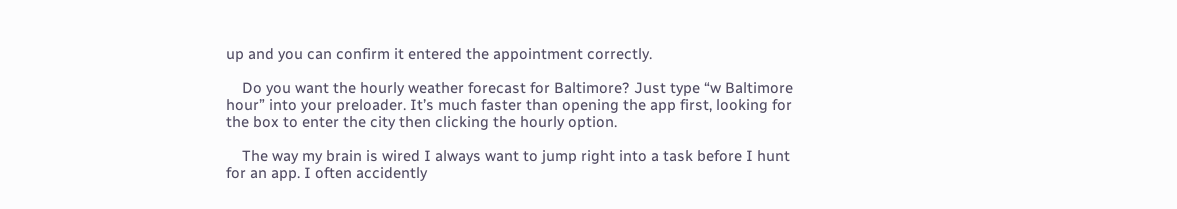up and you can confirm it entered the appointment correctly.

    Do you want the hourly weather forecast for Baltimore? Just type “w Baltimore hour” into your preloader. It’s much faster than opening the app first, looking for the box to enter the city then clicking the hourly option.

    The way my brain is wired I always want to jump right into a task before I hunt for an app. I often accidently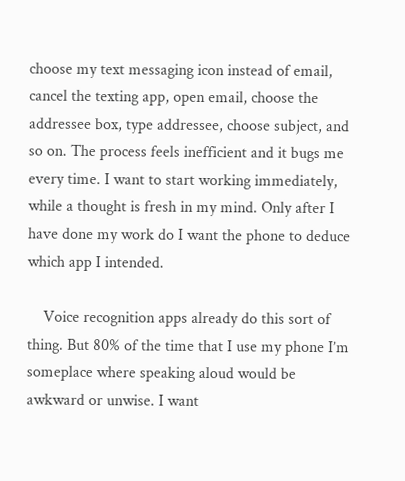choose my text messaging icon instead of email, cancel the texting app, open email, choose the addressee box, type addressee, choose subject, and so on. The process feels inefficient and it bugs me every time. I want to start working immediately, while a thought is fresh in my mind. Only after I have done my work do I want the phone to deduce which app I intended.

    Voice recognition apps already do this sort of thing. But 80% of the time that I use my phone I’m someplace where speaking aloud would be awkward or unwise. I want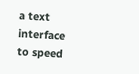a text interface to speed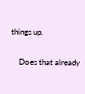things up.

    Does that already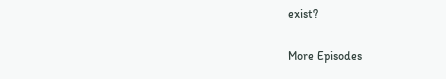exist?

More Episodes